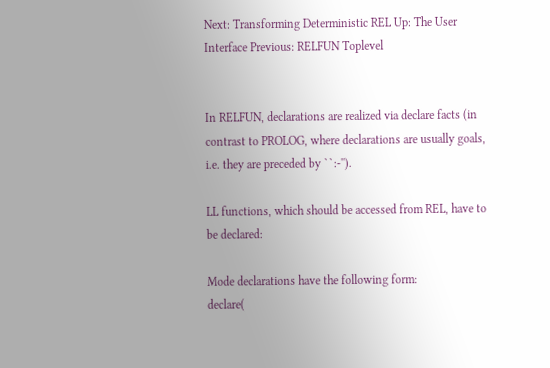Next: Transforming Deterministic REL Up: The User Interface Previous: RELFUN Toplevel


In RELFUN, declarations are realized via declare facts (in contrast to PROLOG, where declarations are usually goals, i.e. they are preceded by ``:-'').

LL functions, which should be accessed from REL, have to be declared:

Mode declarations have the following form:
declare(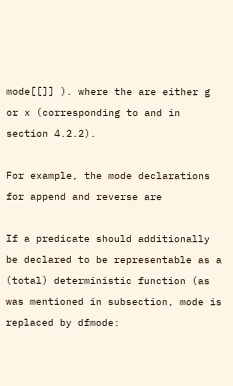mode[[]] ). where the are either g or x (corresponding to and in section 4.2.2).

For example, the mode declarations for append and reverse are

If a predicate should additionally be declared to be representable as a (total) deterministic function (as was mentioned in subsection, mode is replaced by dfmode: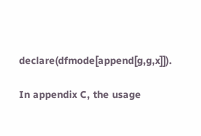declare(dfmode[append[g,g,x]]).

In appendix C, the usage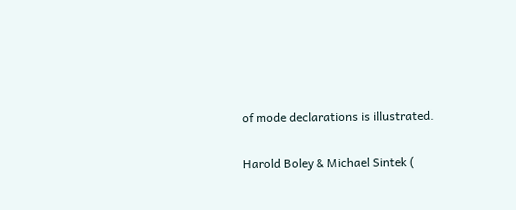of mode declarations is illustrated.

Harold Boley & Michael Sintek (